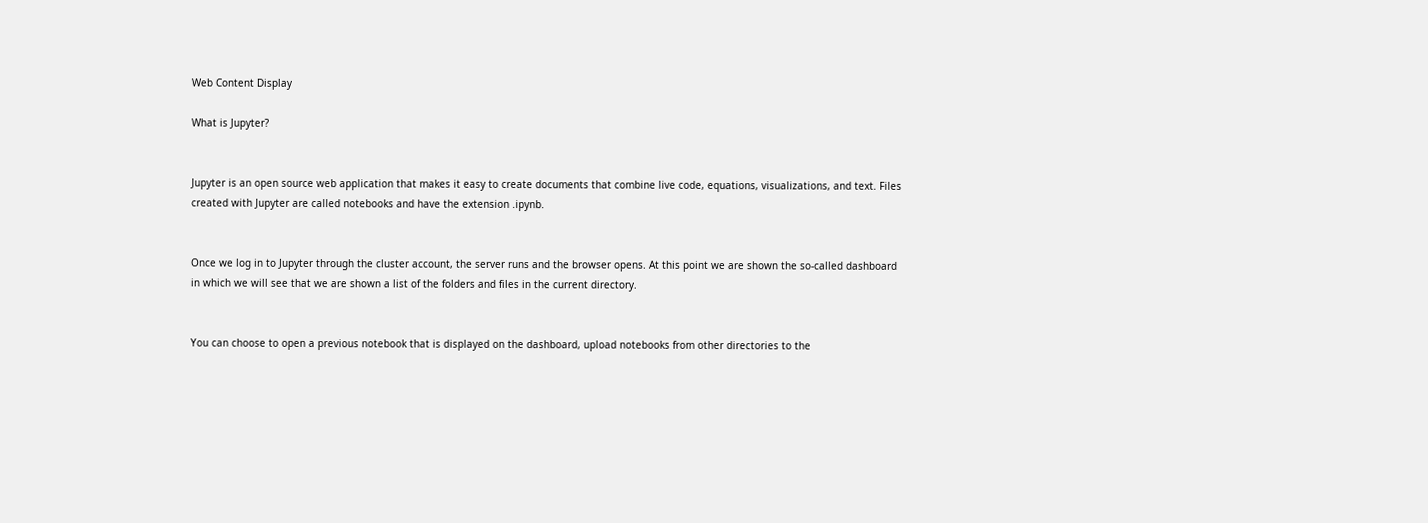Web Content Display

What is Jupyter?


Jupyter is an open source web application that makes it easy to create documents that combine live code, equations, visualizations, and text. Files created with Jupyter are called notebooks and have the extension .ipynb.


Once we log in to Jupyter through the cluster account, the server runs and the browser opens. At this point we are shown the so-called dashboard in which we will see that we are shown a list of the folders and files in the current directory.


You can choose to open a previous notebook that is displayed on the dashboard, upload notebooks from other directories to the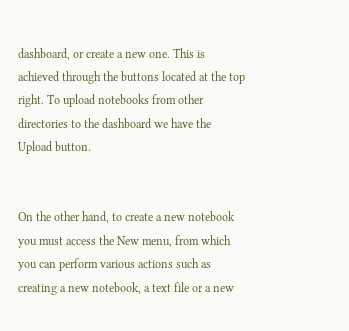dashboard, or create a new one. This is achieved through the buttons located at the top right. To upload notebooks from other directories to the dashboard we have the Upload button.


On the other hand, to create a new notebook you must access the New menu, from which you can perform various actions such as creating a new notebook, a text file or a new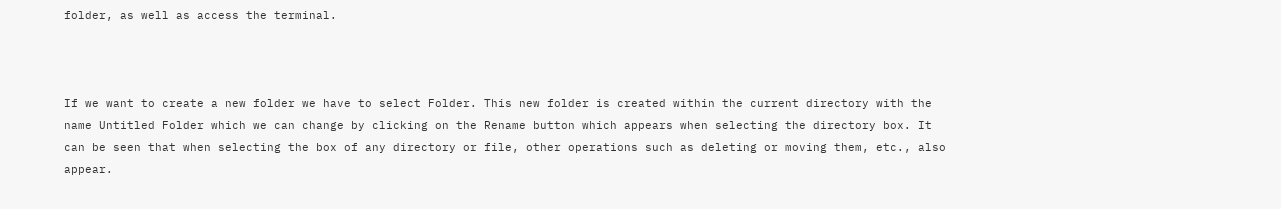folder, as well as access the terminal.



If we want to create a new folder we have to select Folder. This new folder is created within the current directory with the name Untitled Folder which we can change by clicking on the Rename button which appears when selecting the directory box. It can be seen that when selecting the box of any directory or file, other operations such as deleting or moving them, etc., also appear.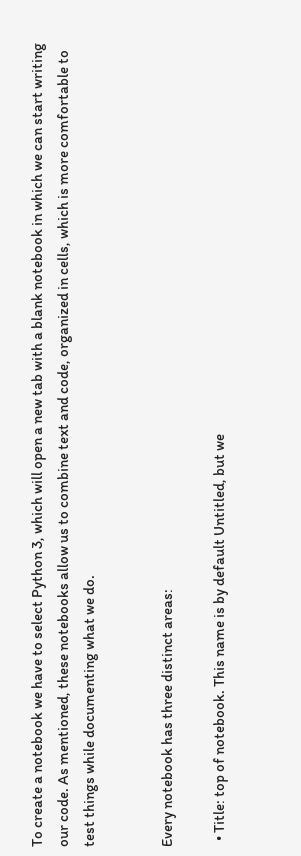To create a notebook we have to select Python 3, which will open a new tab with a blank notebook in which we can start writing our code. As mentioned, these notebooks allow us to combine text and code, organized in cells, which is more comfortable to test things while documenting what we do.


Every notebook has three distinct areas:

  • Title: top of notebook. This name is by default Untitled, but we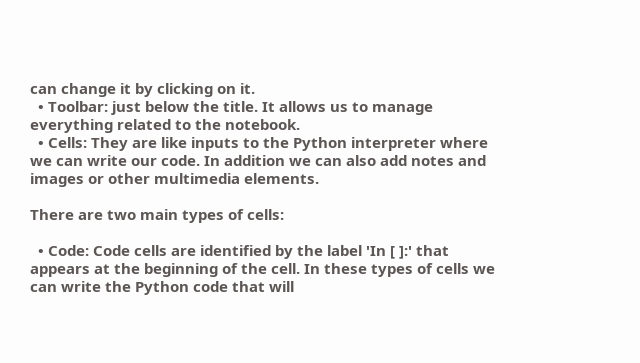can change it by clicking on it.
  • Toolbar: just below the title. It allows us to manage everything related to the notebook.
  • Cells: They are like inputs to the Python interpreter where we can write our code. In addition we can also add notes and images or other multimedia elements.

There are two main types of cells:

  • Code: Code cells are identified by the label 'In [ ]:' that appears at the beginning of the cell. In these types of cells we can write the Python code that will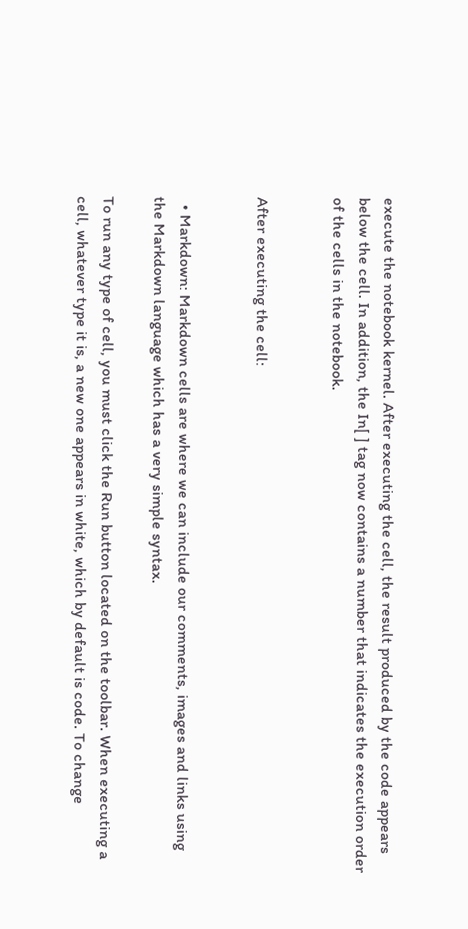execute the notebook kernel. After executing the cell, the result produced by the code appears below the cell. In addition, the In[ ] tag now contains a number that indicates the execution order of the cells in the notebook.


After executing the cell:


  • Markdown: Markdown cells are where we can include our comments, images and links using the Markdown language which has a very simple syntax.

To run any type of cell, you must click the Run button located on the toolbar. When executing a cell, whatever type it is, a new one appears in white, which by default is code. To change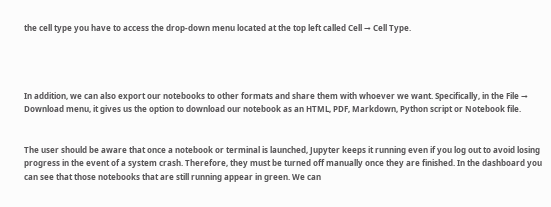the cell type you have to access the drop-down menu located at the top left called Cell → Cell Type.




In addition, we can also export our notebooks to other formats and share them with whoever we want. Specifically, in the File → Download menu, it gives us the option to download our notebook as an HTML, PDF, Markdown, Python script or Notebook file.


The user should be aware that once a notebook or terminal is launched, Jupyter keeps it running even if you log out to avoid losing progress in the event of a system crash. Therefore, they must be turned off manually once they are finished. In the dashboard you can see that those notebooks that are still running appear in green. We can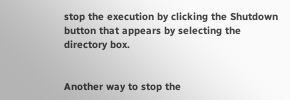stop the execution by clicking the Shutdown button that appears by selecting the directory box.


Another way to stop the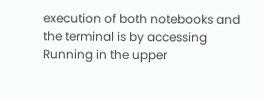execution of both notebooks and the terminal is by accessing Running in the upper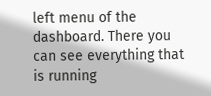left menu of the dashboard. There you can see everything that is running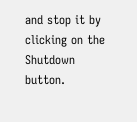and stop it by clicking on the Shutdown button.